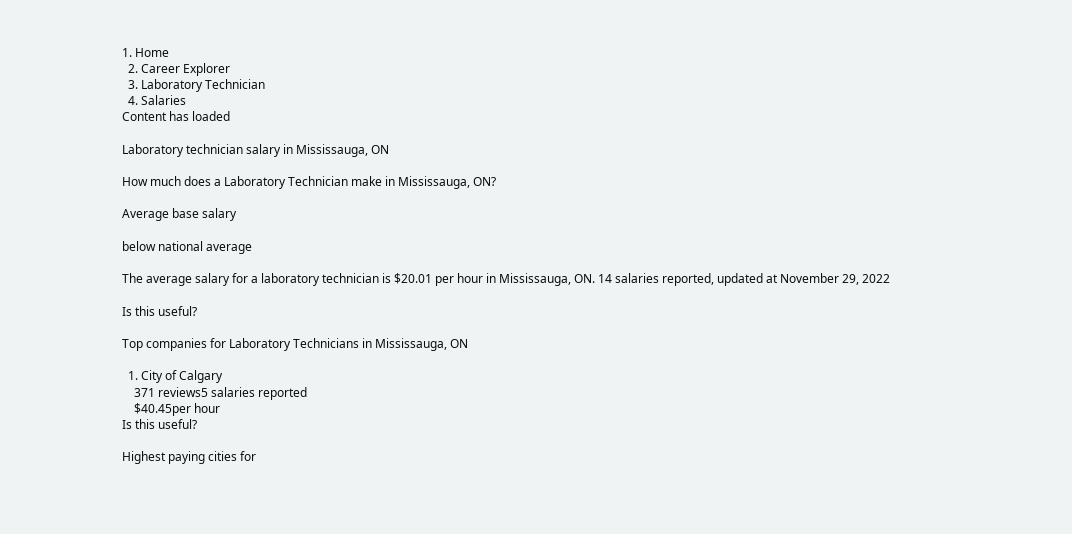1. Home
  2. Career Explorer
  3. Laboratory Technician
  4. Salaries
Content has loaded

Laboratory technician salary in Mississauga, ON

How much does a Laboratory Technician make in Mississauga, ON?

Average base salary

below national average

The average salary for a laboratory technician is $20.01 per hour in Mississauga, ON. 14 salaries reported, updated at November 29, 2022

Is this useful?

Top companies for Laboratory Technicians in Mississauga, ON

  1. City of Calgary
    371 reviews5 salaries reported
    $40.45per hour
Is this useful?

Highest paying cities for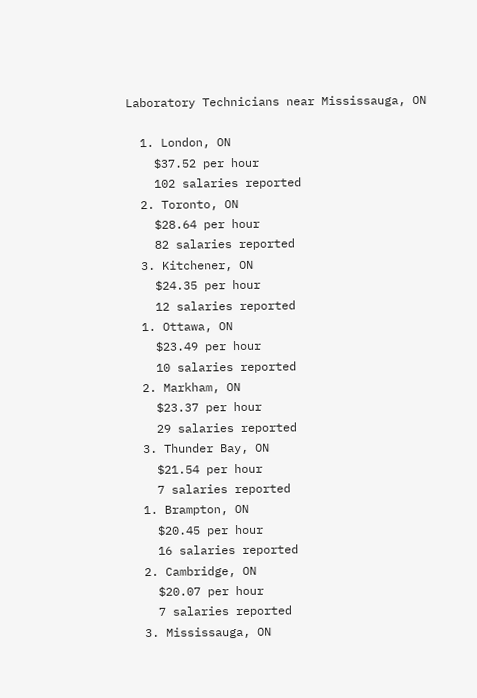Laboratory Technicians near Mississauga, ON

  1. London, ON
    $37.52 per hour
    102 salaries reported
  2. Toronto, ON
    $28.64 per hour
    82 salaries reported
  3. Kitchener, ON
    $24.35 per hour
    12 salaries reported
  1. Ottawa, ON
    $23.49 per hour
    10 salaries reported
  2. Markham, ON
    $23.37 per hour
    29 salaries reported
  3. Thunder Bay, ON
    $21.54 per hour
    7 salaries reported
  1. Brampton, ON
    $20.45 per hour
    16 salaries reported
  2. Cambridge, ON
    $20.07 per hour
    7 salaries reported
  3. Mississauga, ON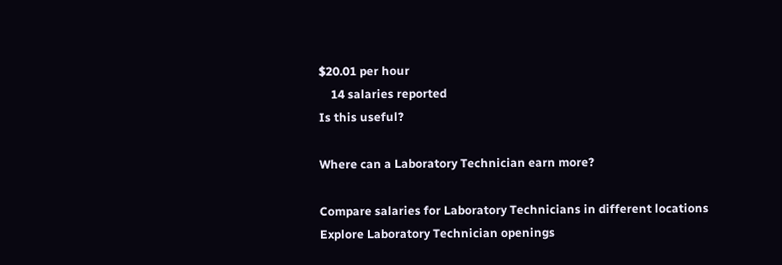$20.01 per hour
    14 salaries reported
Is this useful?

Where can a Laboratory Technician earn more?

Compare salaries for Laboratory Technicians in different locations
Explore Laboratory Technician openings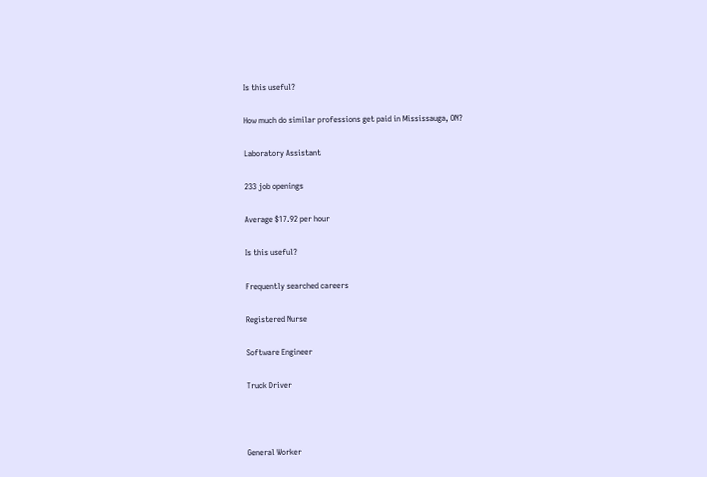Is this useful?

How much do similar professions get paid in Mississauga, ON?

Laboratory Assistant

233 job openings

Average $17.92 per hour

Is this useful?

Frequently searched careers

Registered Nurse

Software Engineer

Truck Driver



General Worker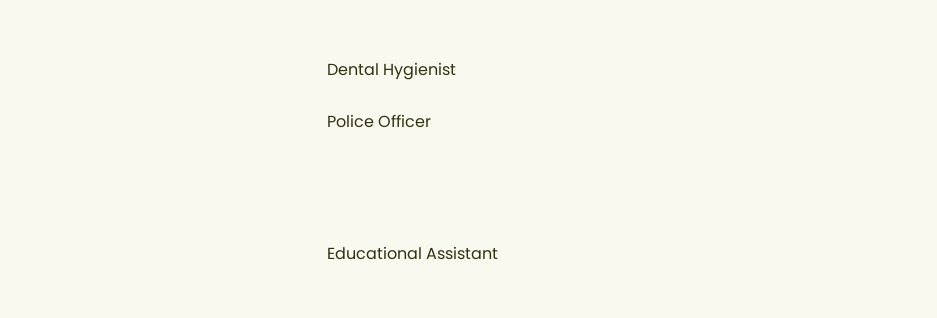Dental Hygienist

Police Officer




Educational Assistant